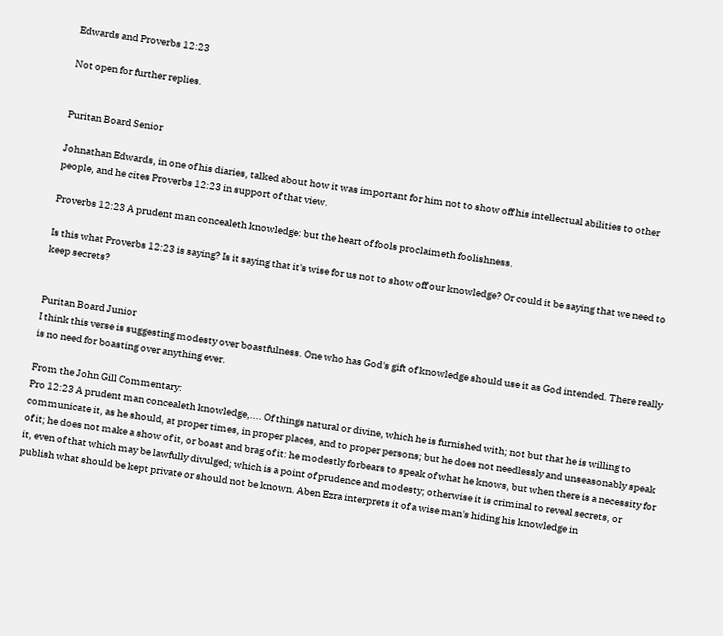Edwards and Proverbs 12:23

Not open for further replies.


Puritan Board Senior

Johnathan Edwards, in one of his diaries, talked about how it was important for him not to show off his intellectual abilities to other people, and he cites Proverbs 12:23 in support of that view.

Proverbs 12:23 A prudent man concealeth knowledge: but the heart of fools proclaimeth foolishness.

Is this what Proverbs 12:23 is saying? Is it saying that it's wise for us not to show off our knowledge? Or could it be saying that we need to keep secrets?


Puritan Board Junior
I think this verse is suggesting modesty over boastfulness. One who has God's gift of knowledge should use it as God intended. There really is no need for boasting over anything ever.

From the John Gill Commentary:
Pro 12:23 A prudent man concealeth knowledge,.... Of things natural or divine, which he is furnished with; not but that he is willing to communicate it, as he should, at proper times, in proper places, and to proper persons; but he does not needlessly and unseasonably speak of it; he does not make a show of it, or boast and brag of it: he modestly forbears to speak of what he knows, but when there is a necessity for it, even of that which may be lawfully divulged; which is a point of prudence and modesty; otherwise it is criminal to reveal secrets, or publish what should be kept private or should not be known. Aben Ezra interprets it of a wise man's hiding his knowledge in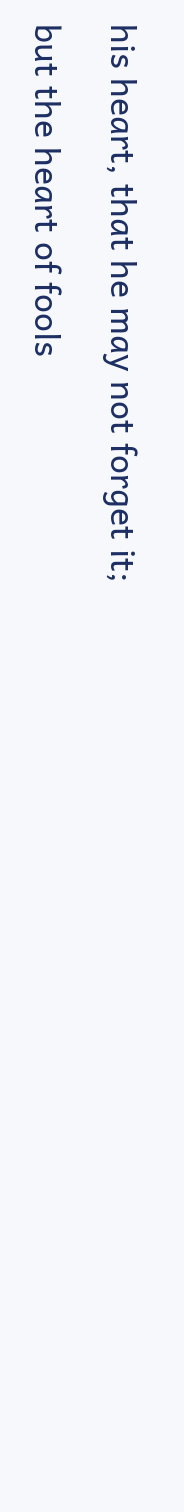his heart, that he may not forget it;

but the heart of fools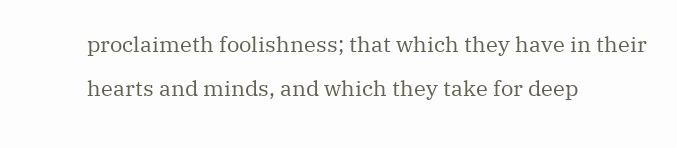proclaimeth foolishness; that which they have in their hearts and minds, and which they take for deep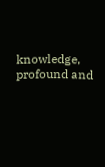knowledge, profound and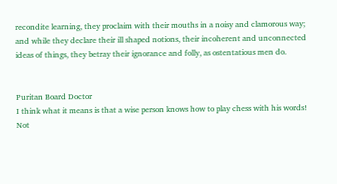recondite learning, they proclaim with their mouths in a noisy and clamorous way; and while they declare their ill shaped notions, their incoherent and unconnected ideas of things, they betray their ignorance and folly, as ostentatious men do.


Puritan Board Doctor
I think what it means is that a wise person knows how to play chess with his words!
Not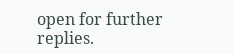open for further replies.